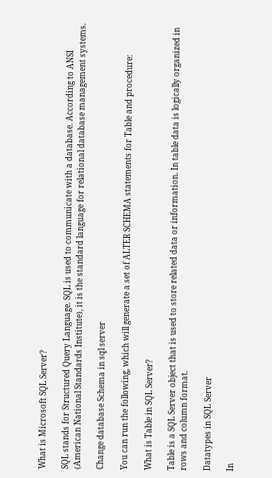What is Microsoft SQL Server?

SQL stands for Structured Query Language. SQL is used to communicate with a database. According to ANSI (American National Standards Institute), it is the standard language for relational database management systems.

Change database Schema in sql server

You can run the following, which will generate a set of ALTER SCHEMA statements for Table and procedure:

What is Table in SQL Server?

Table is a SQL Server object that is used to store related data or information. In table data is logically organized in rows and column format.

Datatypes in SQL Server

In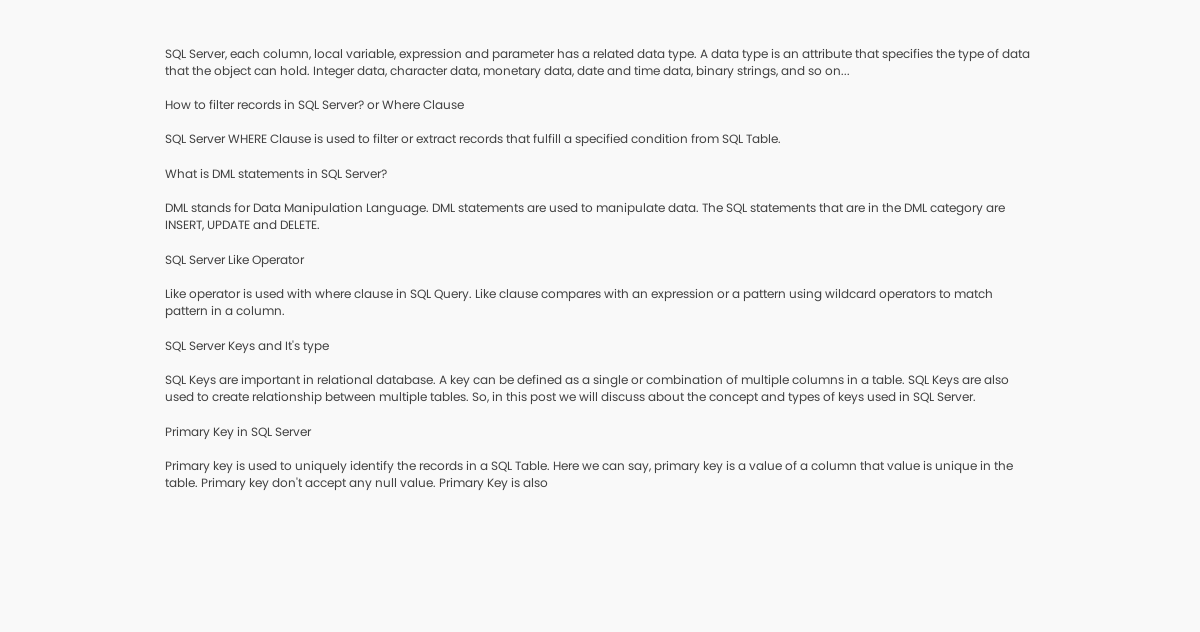SQL Server, each column, local variable, expression and parameter has a related data type. A data type is an attribute that specifies the type of data that the object can hold. Integer data, character data, monetary data, date and time data, binary strings, and so on...

How to filter records in SQL Server? or Where Clause

SQL Server WHERE Clause is used to filter or extract records that fulfill a specified condition from SQL Table.

What is DML statements in SQL Server?

DML stands for Data Manipulation Language. DML statements are used to manipulate data. The SQL statements that are in the DML category are INSERT, UPDATE and DELETE.

SQL Server Like Operator

Like operator is used with where clause in SQL Query. Like clause compares with an expression or a pattern using wildcard operators to match pattern in a column.

SQL Server Keys and It's type

SQL Keys are important in relational database. A key can be defined as a single or combination of multiple columns in a table. SQL Keys are also used to create relationship between multiple tables. So, in this post we will discuss about the concept and types of keys used in SQL Server.

Primary Key in SQL Server

Primary key is used to uniquely identify the records in a SQL Table. Here we can say, primary key is a value of a column that value is unique in the table. Primary key don't accept any null value. Primary Key is also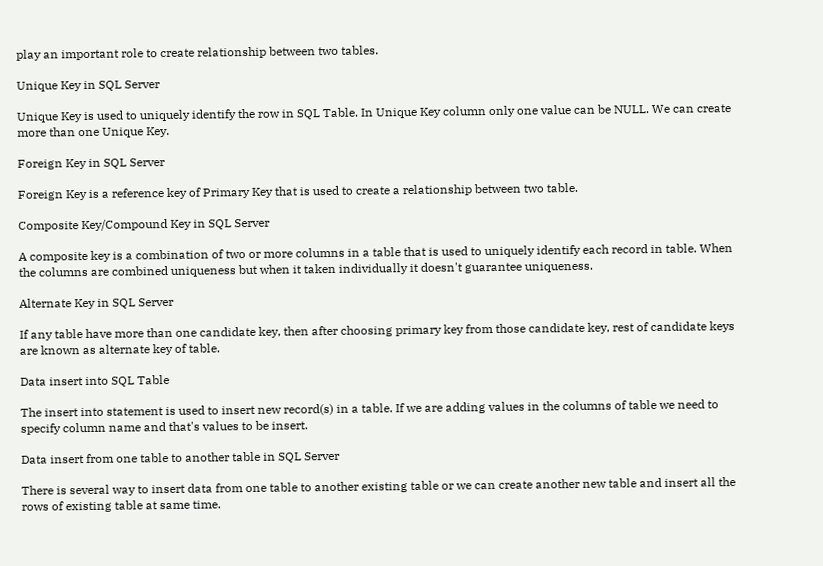play an important role to create relationship between two tables.

Unique Key in SQL Server

Unique Key is used to uniquely identify the row in SQL Table. In Unique Key column only one value can be NULL. We can create more than one Unique Key.

Foreign Key in SQL Server

Foreign Key is a reference key of Primary Key that is used to create a relationship between two table.

Composite Key/Compound Key in SQL Server

A composite key is a combination of two or more columns in a table that is used to uniquely identify each record in table. When the columns are combined uniqueness but when it taken individually it doesn't guarantee uniqueness.

Alternate Key in SQL Server

If any table have more than one candidate key, then after choosing primary key from those candidate key, rest of candidate keys are known as alternate key of table.

Data insert into SQL Table

The insert into statement is used to insert new record(s) in a table. If we are adding values in the columns of table we need to specify column name and that's values to be insert.

Data insert from one table to another table in SQL Server

There is several way to insert data from one table to another existing table or we can create another new table and insert all the rows of existing table at same time.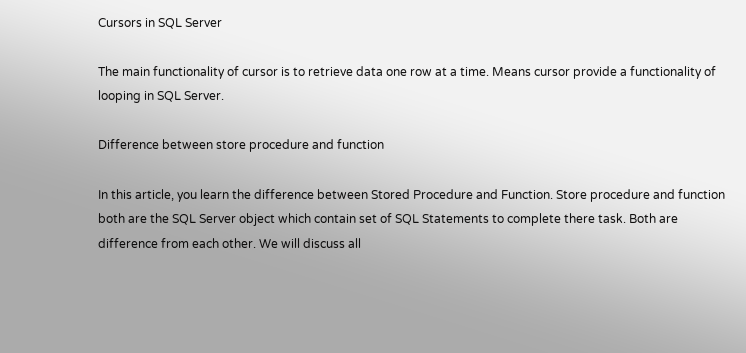Cursors in SQL Server

The main functionality of cursor is to retrieve data one row at a time. Means cursor provide a functionality of looping in SQL Server.

Difference between store procedure and function

In this article, you learn the difference between Stored Procedure and Function. Store procedure and function both are the SQL Server object which contain set of SQL Statements to complete there task. Both are difference from each other. We will discuss all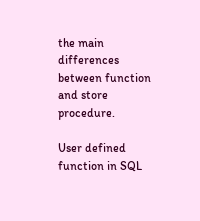the main differences between function and store procedure.

User defined function in SQL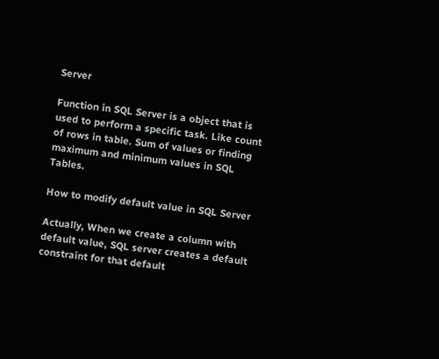Server

Function in SQL Server is a object that is used to perform a specific task. Like count of rows in table. Sum of values or finding maximum and minimum values in SQL Tables.

How to modify default value in SQL Server

Actually, When we create a column with default value, SQL server creates a default constraint for that default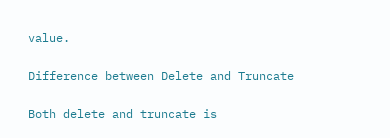value.

Difference between Delete and Truncate

Both delete and truncate is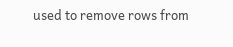used to remove rows from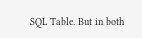SQL Table. But in both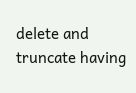delete and truncate having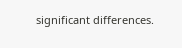significant differences.